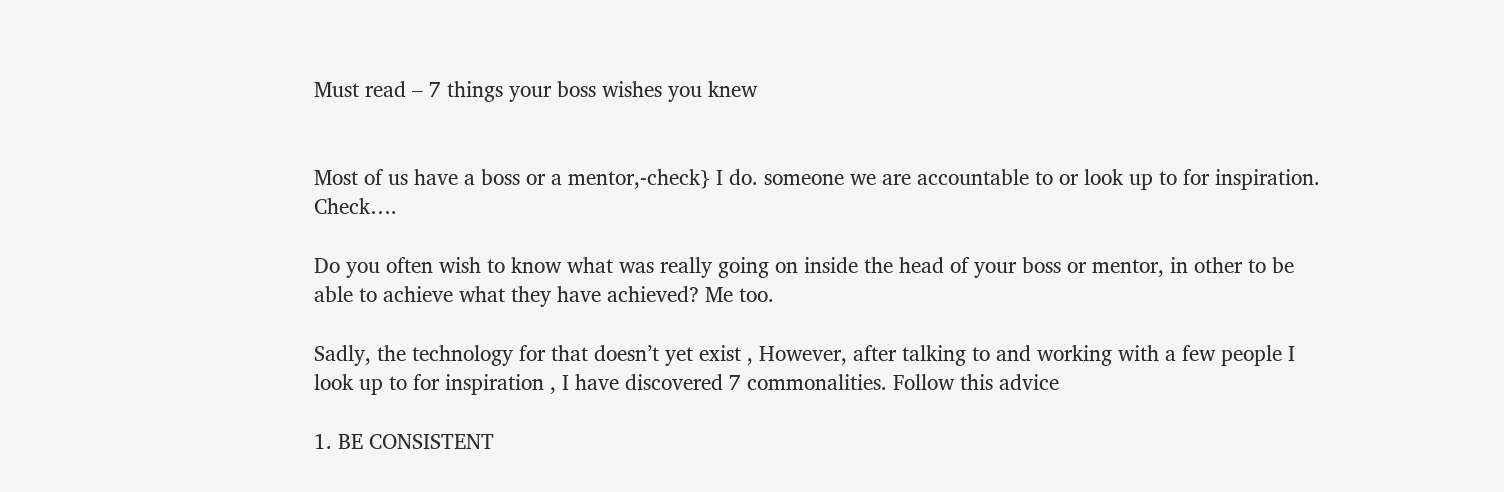Must read – 7 things your boss wishes you knew


Most of us have a boss or a mentor,-check} I do. someone we are accountable to or look up to for inspiration. Check….

Do you often wish to know what was really going on inside the head of your boss or mentor, in other to be able to achieve what they have achieved? Me too.

Sadly, the technology for that doesn’t yet exist , However, after talking to and working with a few people I look up to for inspiration , I have discovered 7 commonalities. Follow this advice

1. BE CONSISTENT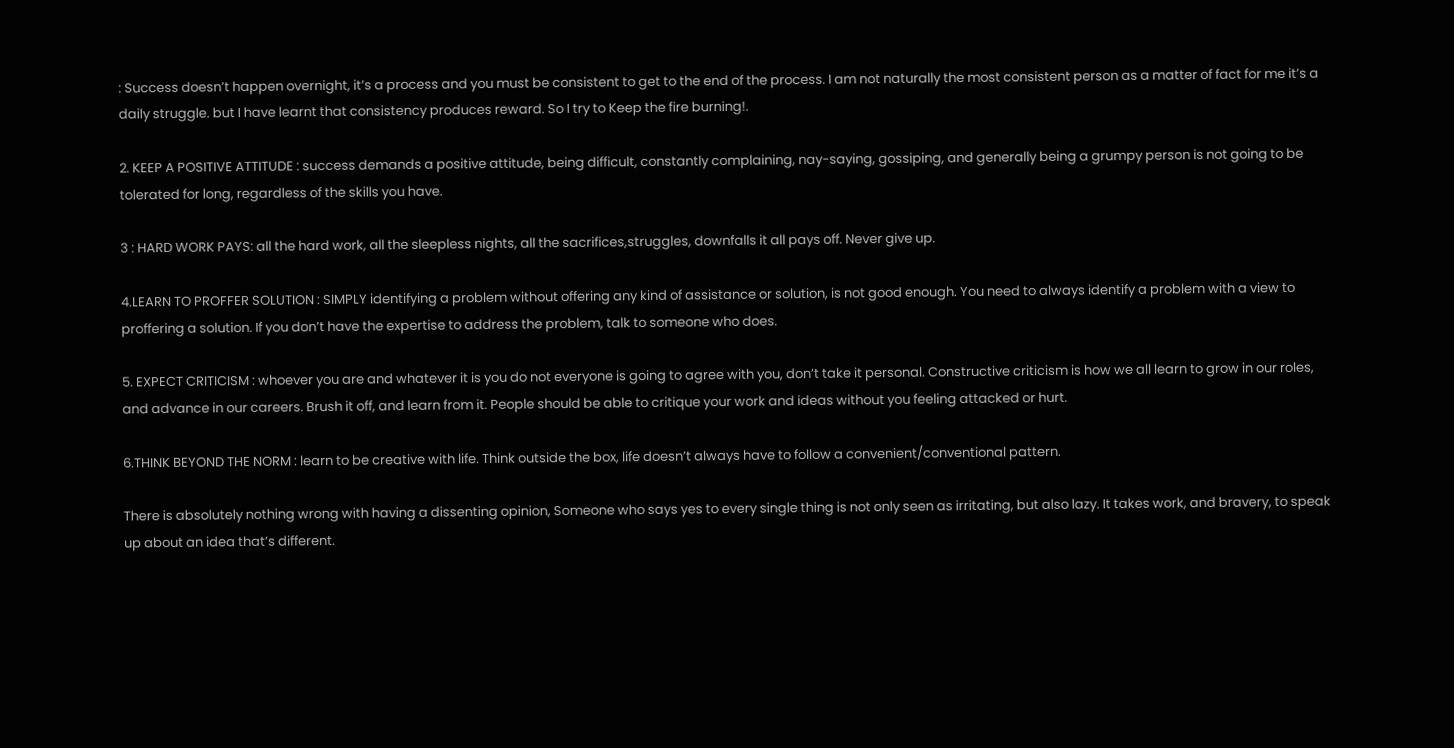: Success doesn’t happen overnight, it’s a process and you must be consistent to get to the end of the process. I am not naturally the most consistent person as a matter of fact for me it’s a daily struggle. but I have learnt that consistency produces reward. So I try to Keep the fire burning!.

2. KEEP A POSITIVE ATTITUDE : success demands a positive attitude, being difficult, constantly complaining, nay-saying, gossiping, and generally being a grumpy person is not going to be tolerated for long, regardless of the skills you have.

3 : HARD WORK PAYS: all the hard work, all the sleepless nights, all the sacrifices,struggles, downfalls it all pays off. Never give up.

4.LEARN TO PROFFER SOLUTION : SIMPLY identifying a problem without offering any kind of assistance or solution, is not good enough. You need to always identify a problem with a view to proffering a solution. If you don’t have the expertise to address the problem, talk to someone who does.

5. EXPECT CRITICISM : whoever you are and whatever it is you do not everyone is going to agree with you, don’t take it personal. Constructive criticism is how we all learn to grow in our roles, and advance in our careers. Brush it off, and learn from it. People should be able to critique your work and ideas without you feeling attacked or hurt.

6.THINK BEYOND THE NORM : learn to be creative with life. Think outside the box, life doesn’t always have to follow a convenient/conventional pattern.

There is absolutely nothing wrong with having a dissenting opinion, Someone who says yes to every single thing is not only seen as irritating, but also lazy. It takes work, and bravery, to speak up about an idea that’s different.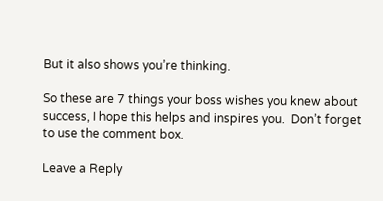But it also shows you’re thinking.

So these are 7 things your boss wishes you knew about success, I hope this helps and inspires you.  Don’t forget to use the comment box.

Leave a Reply